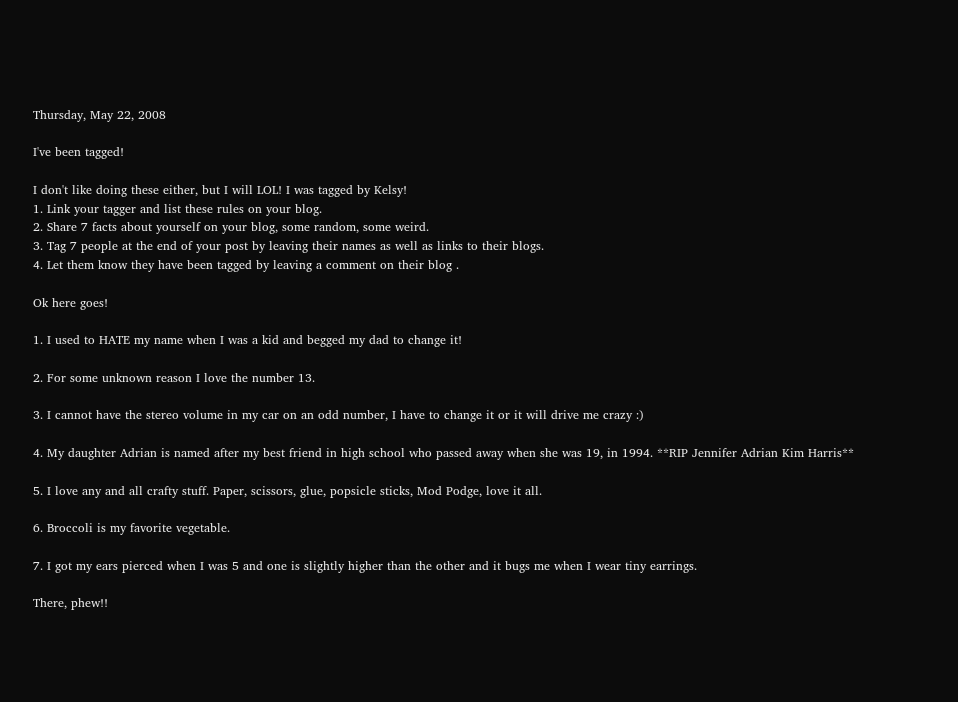Thursday, May 22, 2008

I've been tagged!

I don't like doing these either, but I will LOL! I was tagged by Kelsy!
1. Link your tagger and list these rules on your blog.
2. Share 7 facts about yourself on your blog, some random, some weird.
3. Tag 7 people at the end of your post by leaving their names as well as links to their blogs.
4. Let them know they have been tagged by leaving a comment on their blog .

Ok here goes!

1. I used to HATE my name when I was a kid and begged my dad to change it!

2. For some unknown reason I love the number 13.

3. I cannot have the stereo volume in my car on an odd number, I have to change it or it will drive me crazy :)

4. My daughter Adrian is named after my best friend in high school who passed away when she was 19, in 1994. **RIP Jennifer Adrian Kim Harris**

5. I love any and all crafty stuff. Paper, scissors, glue, popsicle sticks, Mod Podge, love it all.

6. Broccoli is my favorite vegetable.

7. I got my ears pierced when I was 5 and one is slightly higher than the other and it bugs me when I wear tiny earrings.

There, phew!!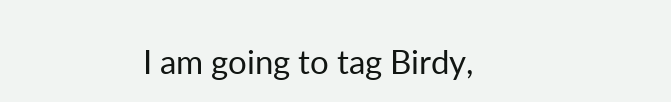I am going to tag Birdy,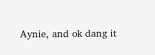Aynie, and ok dang it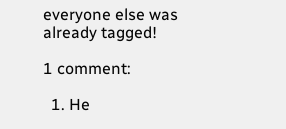everyone else was already tagged!

1 comment:

  1. He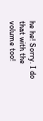he he! Sorry. I do that with the volume too!